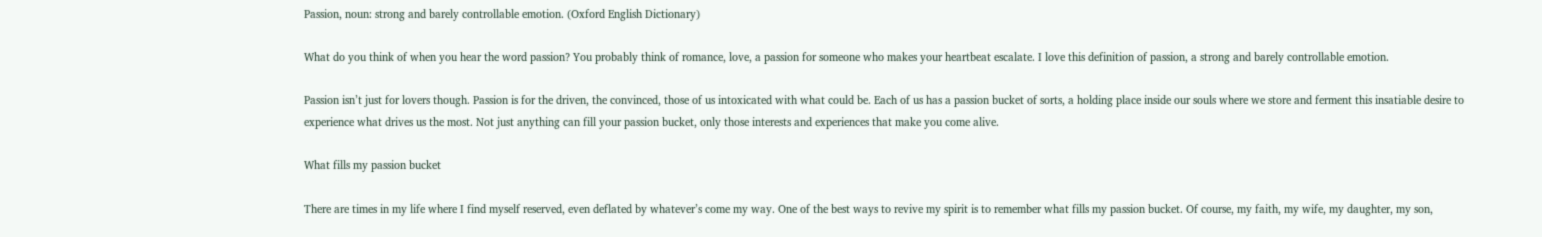Passion, noun: strong and barely controllable emotion. (Oxford English Dictionary)

What do you think of when you hear the word passion? You probably think of romance, love, a passion for someone who makes your heartbeat escalate. I love this definition of passion, a strong and barely controllable emotion.

Passion isn’t just for lovers though. Passion is for the driven, the convinced, those of us intoxicated with what could be. Each of us has a passion bucket of sorts, a holding place inside our souls where we store and ferment this insatiable desire to experience what drives us the most. Not just anything can fill your passion bucket, only those interests and experiences that make you come alive.

What fills my passion bucket

There are times in my life where I find myself reserved, even deflated by whatever’s come my way. One of the best ways to revive my spirit is to remember what fills my passion bucket. Of course, my faith, my wife, my daughter, my son,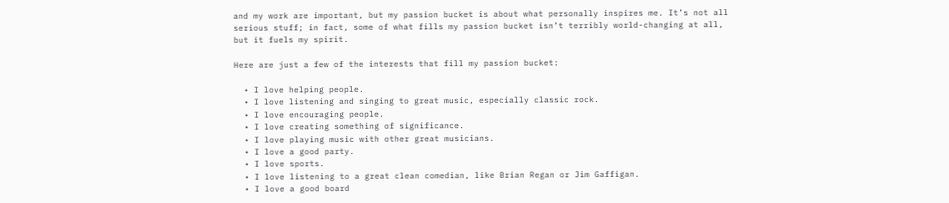and my work are important, but my passion bucket is about what personally inspires me. It’s not all serious stuff; in fact, some of what fills my passion bucket isn’t terribly world-changing at all, but it fuels my spirit.

Here are just a few of the interests that fill my passion bucket:

  • I love helping people.
  • I love listening and singing to great music, especially classic rock.
  • I love encouraging people.
  • I love creating something of significance.
  • I love playing music with other great musicians.
  • I love a good party.
  • I love sports.
  • I love listening to a great clean comedian, like Brian Regan or Jim Gaffigan.
  • I love a good board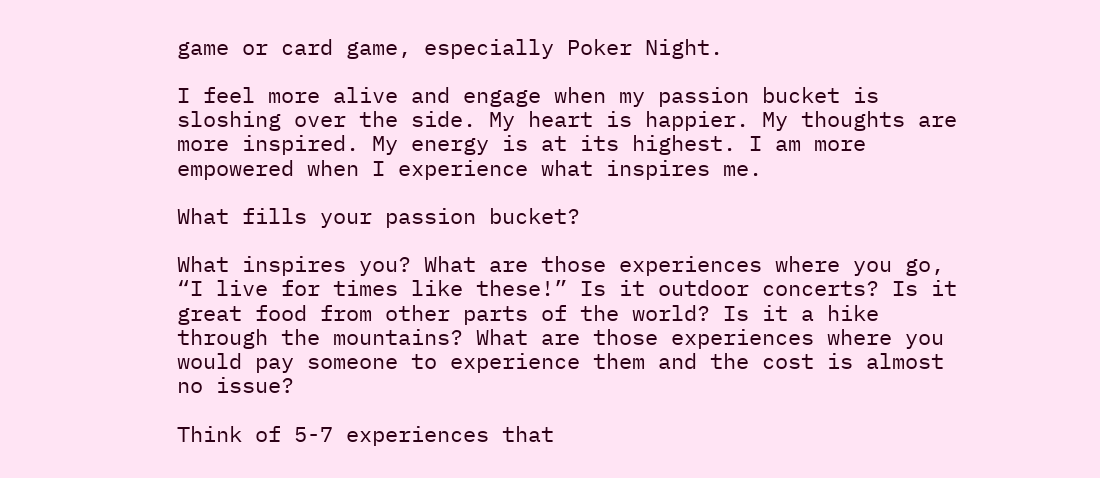game or card game, especially Poker Night.

I feel more alive and engage when my passion bucket is sloshing over the side. My heart is happier. My thoughts are more inspired. My energy is at its highest. I am more empowered when I experience what inspires me.

What fills your passion bucket?

What inspires you? What are those experiences where you go, “I live for times like these!” Is it outdoor concerts? Is it great food from other parts of the world? Is it a hike through the mountains? What are those experiences where you would pay someone to experience them and the cost is almost no issue?

Think of 5-7 experiences that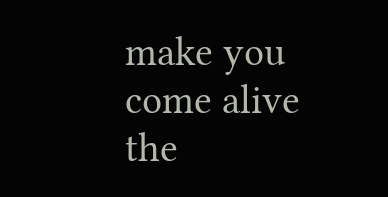make you come alive the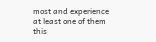most and experience at least one of them this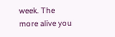week. The more alive you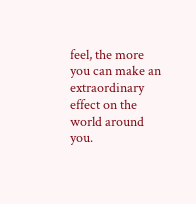feel, the more you can make an extraordinary effect on the world around you.